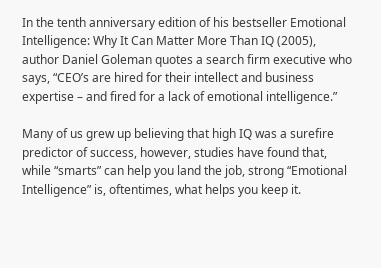In the tenth anniversary edition of his bestseller Emotional Intelligence: Why It Can Matter More Than IQ (2005), author Daniel Goleman quotes a search firm executive who says, “CEO’s are hired for their intellect and business expertise – and fired for a lack of emotional intelligence.”

Many of us grew up believing that high IQ was a surefire predictor of success, however, studies have found that, while “smarts” can help you land the job, strong “Emotional Intelligence” is, oftentimes, what helps you keep it.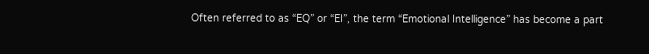Often referred to as “EQ” or “EI”, the term “Emotional Intelligence” has become a part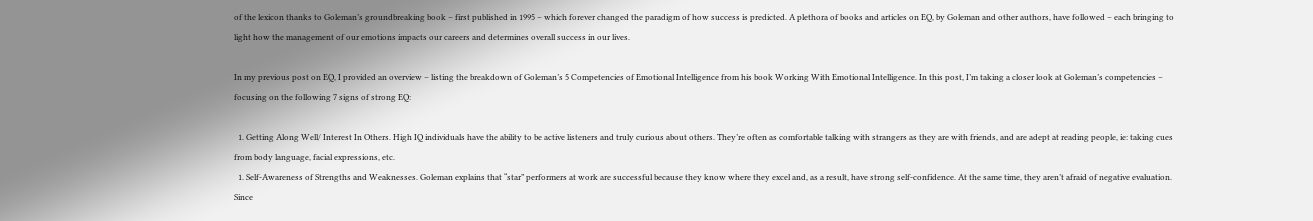of the lexicon thanks to Goleman’s groundbreaking book – first published in 1995 – which forever changed the paradigm of how success is predicted. A plethora of books and articles on EQ, by Goleman and other authors, have followed – each bringing to light how the management of our emotions impacts our careers and determines overall success in our lives.

In my previous post on EQ, I provided an overview – listing the breakdown of Goleman’s 5 Competencies of Emotional Intelligence from his book Working With Emotional Intelligence. In this post, I’m taking a closer look at Goleman’s competencies – focusing on the following 7 signs of strong EQ:

  1. Getting Along Well/ Interest In Others. High IQ individuals have the ability to be active listeners and truly curious about others. They’re often as comfortable talking with strangers as they are with friends, and are adept at reading people, ie: taking cues from body language, facial expressions, etc.
  1. Self-Awareness of Strengths and Weaknesses. Goleman explains that “star” performers at work are successful because they know where they excel and, as a result, have strong self-confidence. At the same time, they aren’t afraid of negative evaluation. Since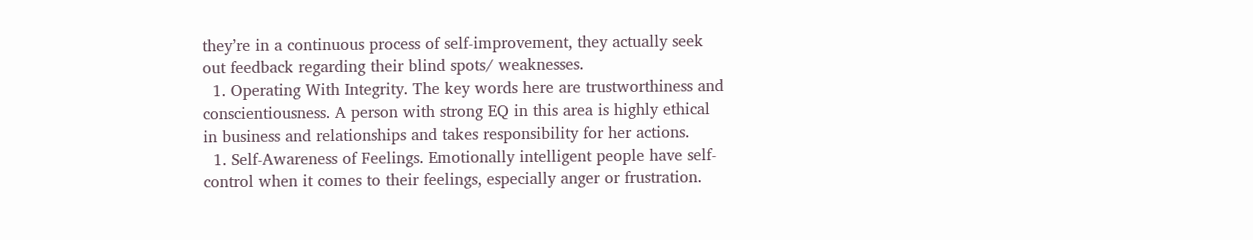they’re in a continuous process of self-improvement, they actually seek out feedback regarding their blind spots/ weaknesses.
  1. Operating With Integrity. The key words here are trustworthiness and conscientiousness. A person with strong EQ in this area is highly ethical in business and relationships and takes responsibility for her actions.
  1. Self-Awareness of Feelings. Emotionally intelligent people have self-control when it comes to their feelings, especially anger or frustration.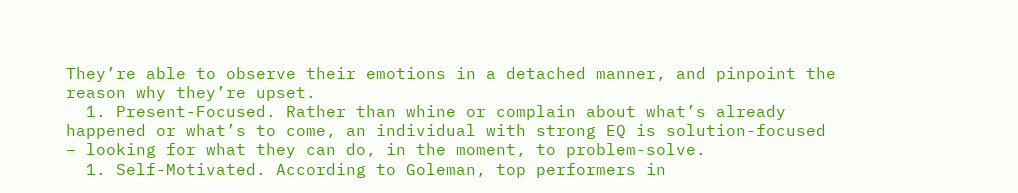They’re able to observe their emotions in a detached manner, and pinpoint the reason why they’re upset.
  1. Present-Focused. Rather than whine or complain about what’s already happened or what’s to come, an individual with strong EQ is solution-focused – looking for what they can do, in the moment, to problem-solve.
  1. Self-Motivated. According to Goleman, top performers in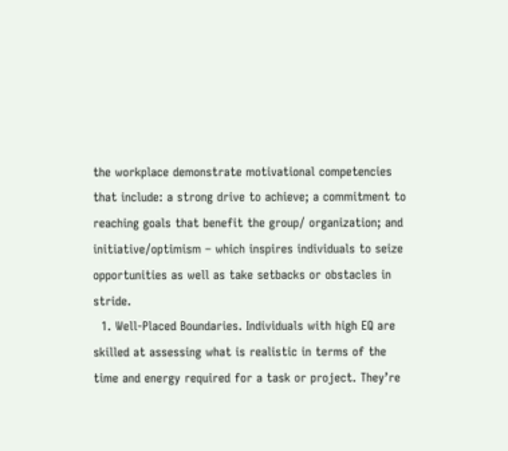the workplace demonstrate motivational competencies that include: a strong drive to achieve; a commitment to reaching goals that benefit the group/ organization; and initiative/optimism – which inspires individuals to seize opportunities as well as take setbacks or obstacles in stride.
  1. Well-Placed Boundaries. Individuals with high EQ are skilled at assessing what is realistic in terms of the time and energy required for a task or project. They’re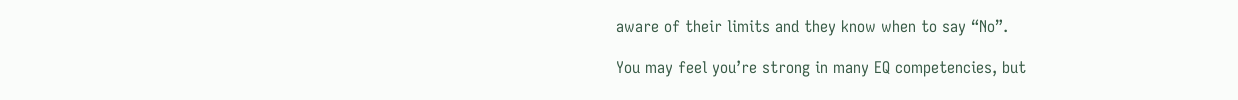aware of their limits and they know when to say “No”.

You may feel you’re strong in many EQ competencies, but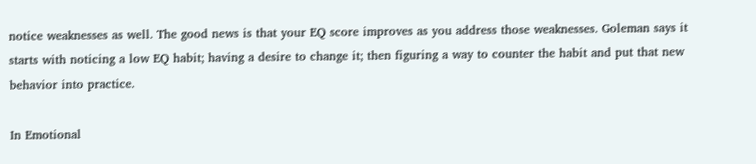notice weaknesses as well. The good news is that your EQ score improves as you address those weaknesses. Goleman says it starts with noticing a low EQ habit; having a desire to change it; then figuring a way to counter the habit and put that new behavior into practice.

In Emotional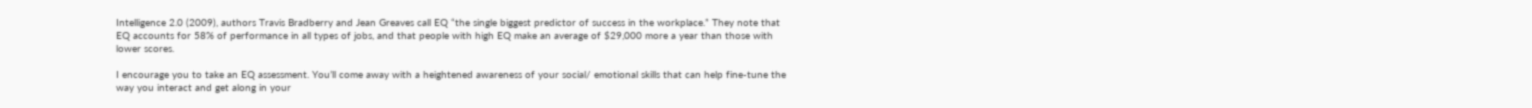Intelligence 2.0 (2009), authors Travis Bradberry and Jean Greaves call EQ “the single biggest predictor of success in the workplace.” They note that EQ accounts for 58% of performance in all types of jobs, and that people with high EQ make an average of $29,000 more a year than those with lower scores.

I encourage you to take an EQ assessment. You’ll come away with a heightened awareness of your social/ emotional skills that can help fine-tune the way you interact and get along in your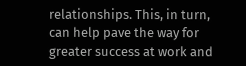relationships. This, in turn, can help pave the way for greater success at work and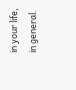in your life, in general.